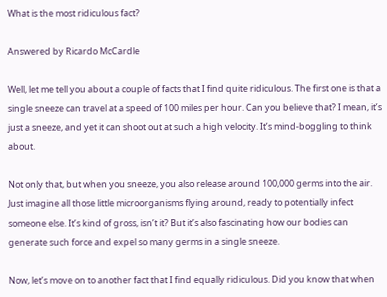What is the most ridiculous fact?

Answered by Ricardo McCardle

Well, let me tell you about a couple of facts that I find quite ridiculous. The first one is that a single sneeze can travel at a speed of 100 miles per hour. Can you believe that? I mean, it’s just a sneeze, and yet it can shoot out at such a high velocity. It’s mind-boggling to think about.

Not only that, but when you sneeze, you also release around 100,000 germs into the air. Just imagine all those little microorganisms flying around, ready to potentially infect someone else. It’s kind of gross, isn’t it? But it’s also fascinating how our bodies can generate such force and expel so many germs in a single sneeze.

Now, let’s move on to another fact that I find equally ridiculous. Did you know that when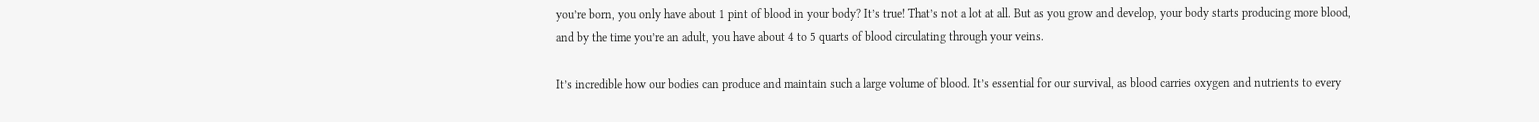you’re born, you only have about 1 pint of blood in your body? It’s true! That’s not a lot at all. But as you grow and develop, your body starts producing more blood, and by the time you’re an adult, you have about 4 to 5 quarts of blood circulating through your veins.

It’s incredible how our bodies can produce and maintain such a large volume of blood. It’s essential for our survival, as blood carries oxygen and nutrients to every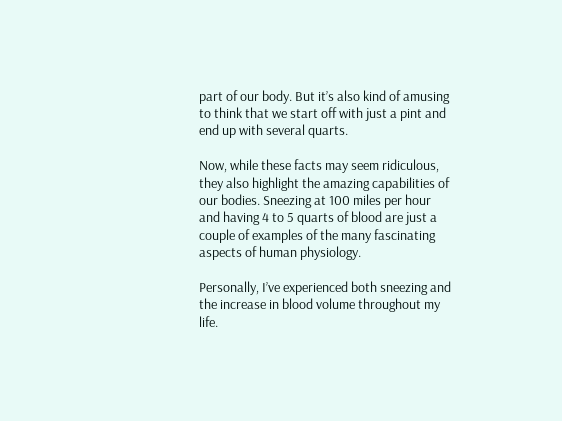part of our body. But it’s also kind of amusing to think that we start off with just a pint and end up with several quarts.

Now, while these facts may seem ridiculous, they also highlight the amazing capabilities of our bodies. Sneezing at 100 miles per hour and having 4 to 5 quarts of blood are just a couple of examples of the many fascinating aspects of human physiology.

Personally, I’ve experienced both sneezing and the increase in blood volume throughout my life.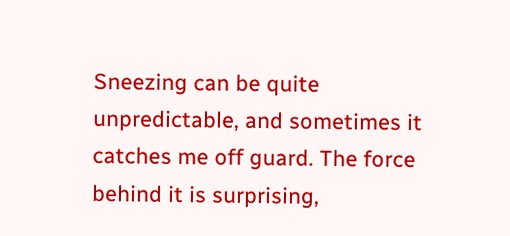Sneezing can be quite unpredictable, and sometimes it catches me off guard. The force behind it is surprising,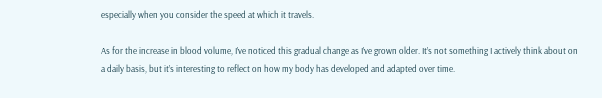especially when you consider the speed at which it travels.

As for the increase in blood volume, I’ve noticed this gradual change as I’ve grown older. It’s not something I actively think about on a daily basis, but it’s interesting to reflect on how my body has developed and adapted over time.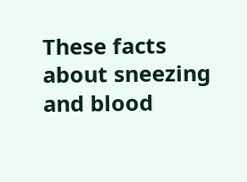These facts about sneezing and blood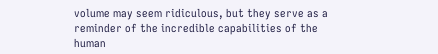volume may seem ridiculous, but they serve as a reminder of the incredible capabilities of the human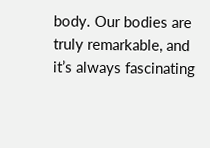body. Our bodies are truly remarkable, and it’s always fascinating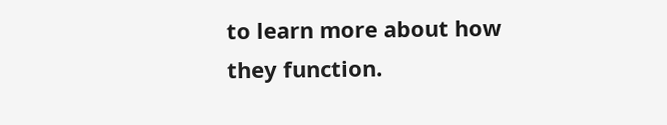to learn more about how they function.